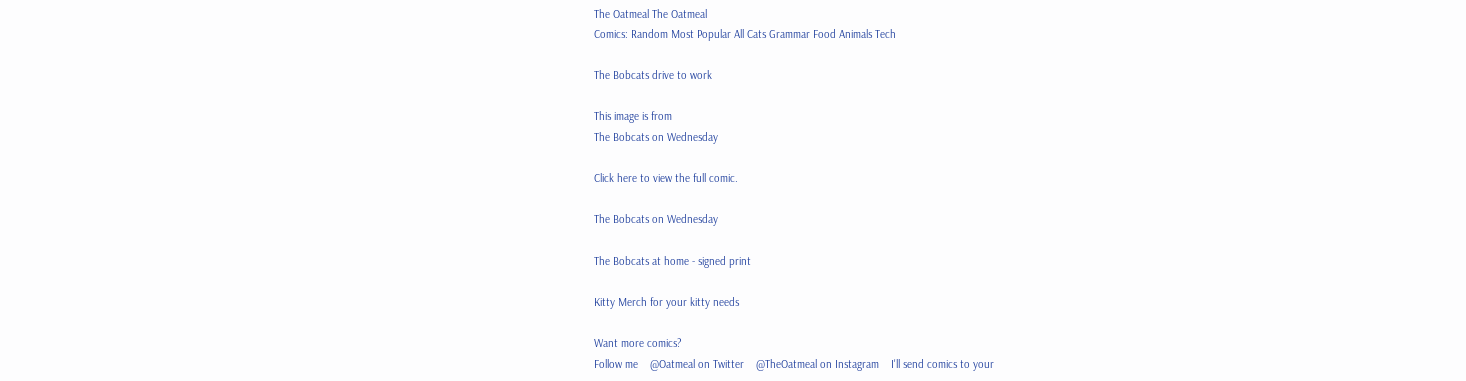The Oatmeal The Oatmeal
Comics: Random Most Popular All Cats Grammar Food Animals Tech

The Bobcats drive to work

This image is from
The Bobcats on Wednesday

Click here to view the full comic.

The Bobcats on Wednesday

The Bobcats at home - signed print

Kitty Merch for your kitty needs

Want more comics?
Follow me    @Oatmeal on Twitter    @TheOatmeal on Instagram    I'll send comics to your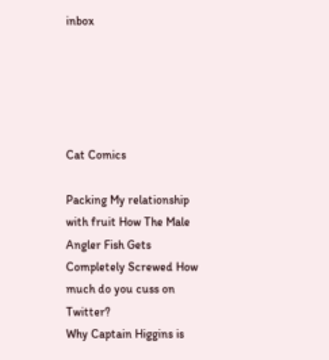inbox





Cat Comics

Packing My relationship with fruit How The Male Angler Fish Gets Completely Screwed How much do you cuss on Twitter?
Why Captain Higgins is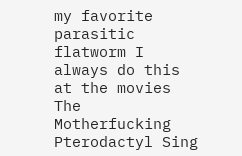my favorite parasitic flatworm I always do this at the movies The Motherfucking Pterodactyl Sing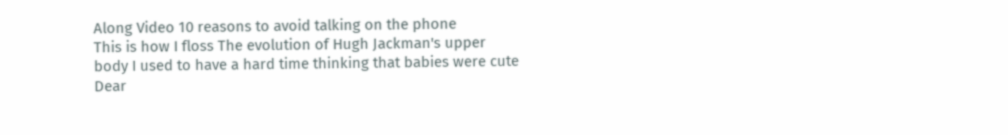Along Video 10 reasons to avoid talking on the phone
This is how I floss The evolution of Hugh Jackman's upper body I used to have a hard time thinking that babies were cute Dear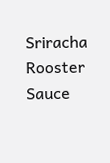Sriracha Rooster Sauce